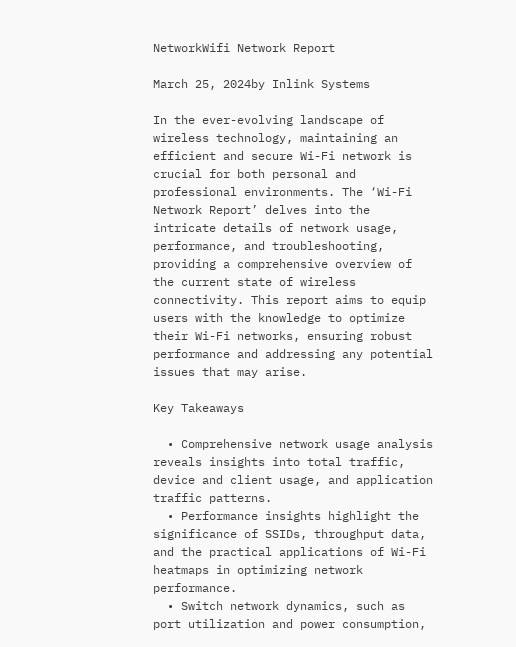NetworkWifi Network Report

March 25, 2024by Inlink Systems

In the ever-evolving landscape of wireless technology, maintaining an efficient and secure Wi-Fi network is crucial for both personal and professional environments. The ‘Wi-Fi Network Report’ delves into the intricate details of network usage, performance, and troubleshooting, providing a comprehensive overview of the current state of wireless connectivity. This report aims to equip users with the knowledge to optimize their Wi-Fi networks, ensuring robust performance and addressing any potential issues that may arise.

Key Takeaways

  • Comprehensive network usage analysis reveals insights into total traffic, device and client usage, and application traffic patterns.
  • Performance insights highlight the significance of SSIDs, throughput data, and the practical applications of Wi-Fi heatmaps in optimizing network performance.
  • Switch network dynamics, such as port utilization and power consumption,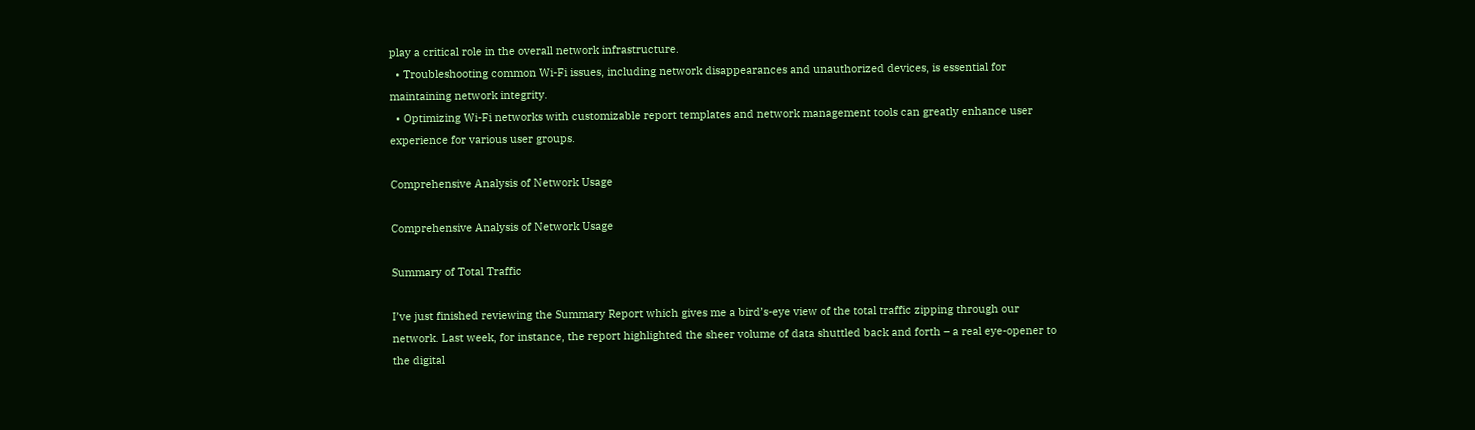play a critical role in the overall network infrastructure.
  • Troubleshooting common Wi-Fi issues, including network disappearances and unauthorized devices, is essential for maintaining network integrity.
  • Optimizing Wi-Fi networks with customizable report templates and network management tools can greatly enhance user experience for various user groups.

Comprehensive Analysis of Network Usage

Comprehensive Analysis of Network Usage

Summary of Total Traffic

I’ve just finished reviewing the Summary Report which gives me a bird’s-eye view of the total traffic zipping through our network. Last week, for instance, the report highlighted the sheer volume of data shuttled back and forth – a real eye-opener to the digital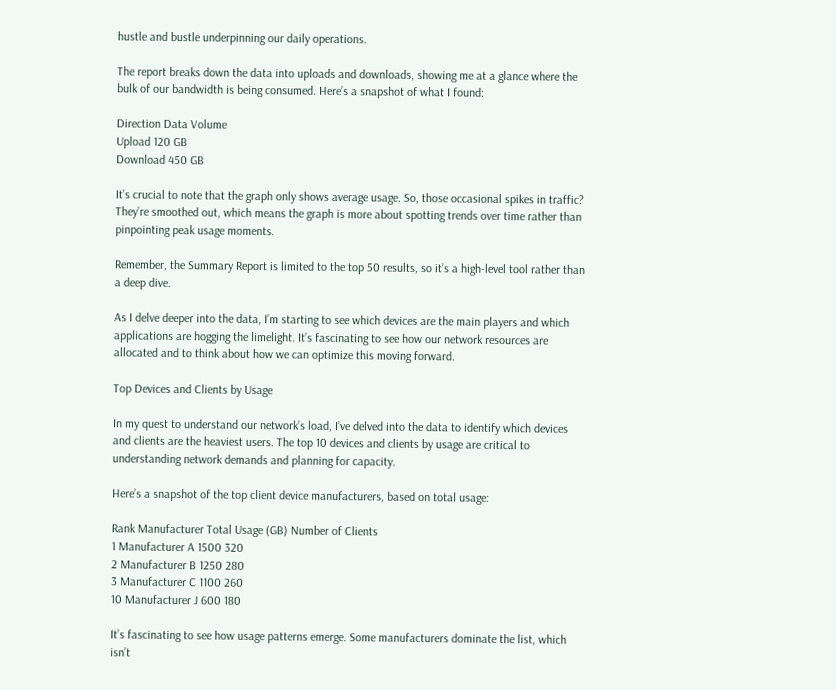hustle and bustle underpinning our daily operations.

The report breaks down the data into uploads and downloads, showing me at a glance where the bulk of our bandwidth is being consumed. Here’s a snapshot of what I found:

Direction Data Volume
Upload 120 GB
Download 450 GB

It’s crucial to note that the graph only shows average usage. So, those occasional spikes in traffic? They’re smoothed out, which means the graph is more about spotting trends over time rather than pinpointing peak usage moments.

Remember, the Summary Report is limited to the top 50 results, so it’s a high-level tool rather than a deep dive.

As I delve deeper into the data, I’m starting to see which devices are the main players and which applications are hogging the limelight. It’s fascinating to see how our network resources are allocated and to think about how we can optimize this moving forward.

Top Devices and Clients by Usage

In my quest to understand our network’s load, I’ve delved into the data to identify which devices and clients are the heaviest users. The top 10 devices and clients by usage are critical to understanding network demands and planning for capacity.

Here’s a snapshot of the top client device manufacturers, based on total usage:

Rank Manufacturer Total Usage (GB) Number of Clients
1 Manufacturer A 1500 320
2 Manufacturer B 1250 280
3 Manufacturer C 1100 260
10 Manufacturer J 600 180

It’s fascinating to see how usage patterns emerge. Some manufacturers dominate the list, which isn’t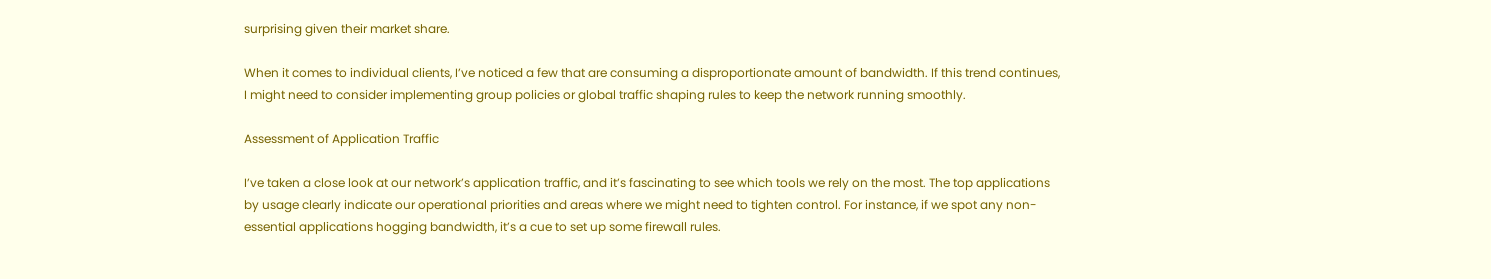surprising given their market share.

When it comes to individual clients, I’ve noticed a few that are consuming a disproportionate amount of bandwidth. If this trend continues, I might need to consider implementing group policies or global traffic shaping rules to keep the network running smoothly.

Assessment of Application Traffic

I’ve taken a close look at our network’s application traffic, and it’s fascinating to see which tools we rely on the most. The top applications by usage clearly indicate our operational priorities and areas where we might need to tighten control. For instance, if we spot any non-essential applications hogging bandwidth, it’s a cue to set up some firewall rules.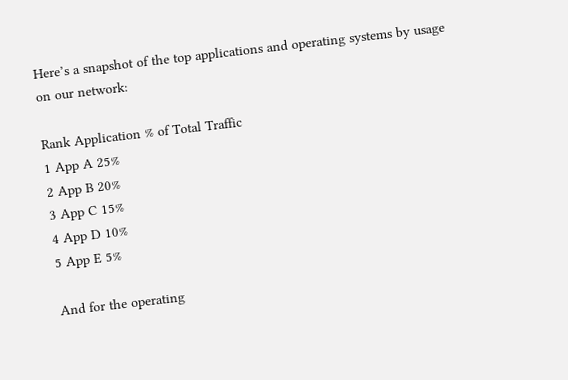Here’s a snapshot of the top applications and operating systems by usage on our network:

Rank Application % of Total Traffic
1 App A 25%
2 App B 20%
3 App C 15%
4 App D 10%
5 App E 5%

And for the operating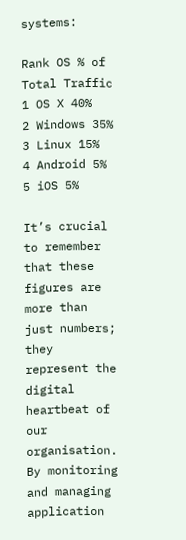systems:

Rank OS % of Total Traffic
1 OS X 40%
2 Windows 35%
3 Linux 15%
4 Android 5%
5 iOS 5%

It’s crucial to remember that these figures are more than just numbers; they represent the digital heartbeat of our organisation. By monitoring and managing application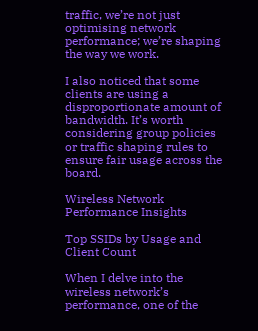traffic, we’re not just optimising network performance; we’re shaping the way we work.

I also noticed that some clients are using a disproportionate amount of bandwidth. It’s worth considering group policies or traffic shaping rules to ensure fair usage across the board.

Wireless Network Performance Insights

Top SSIDs by Usage and Client Count

When I delve into the wireless network’s performance, one of the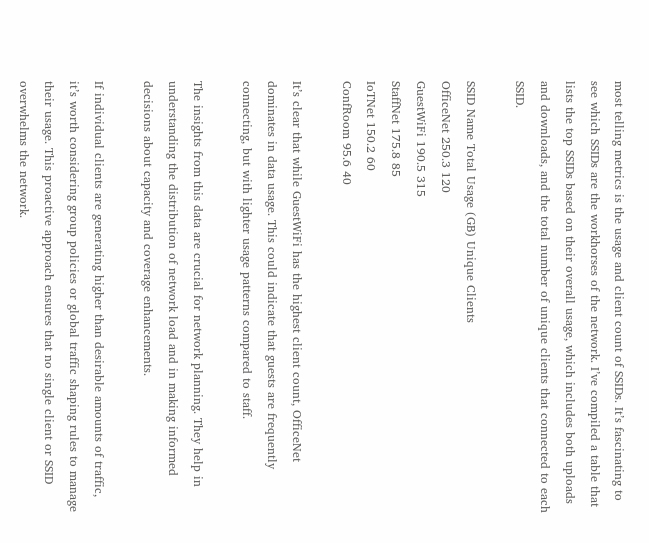most telling metrics is the usage and client count of SSIDs. It’s fascinating to see which SSIDs are the workhorses of the network. I’ve compiled a table that lists the top SSIDs based on their overall usage, which includes both uploads and downloads, and the total number of unique clients that connected to each SSID.

SSID Name Total Usage (GB) Unique Clients
OfficeNet 250.3 120
GuestWiFi 190.5 315
StaffNet 175.8 85
IoTNet 150.2 60
ConfRoom 95.6 40

It’s clear that while GuestWiFi has the highest client count, OfficeNet dominates in data usage. This could indicate that guests are frequently connecting, but with lighter usage patterns compared to staff.

The insights from this data are crucial for network planning. They help in understanding the distribution of network load and in making informed decisions about capacity and coverage enhancements.

If individual clients are generating higher than desirable amounts of traffic, it’s worth considering group policies or global traffic shaping rules to manage their usage. This proactive approach ensures that no single client or SSID overwhelms the network.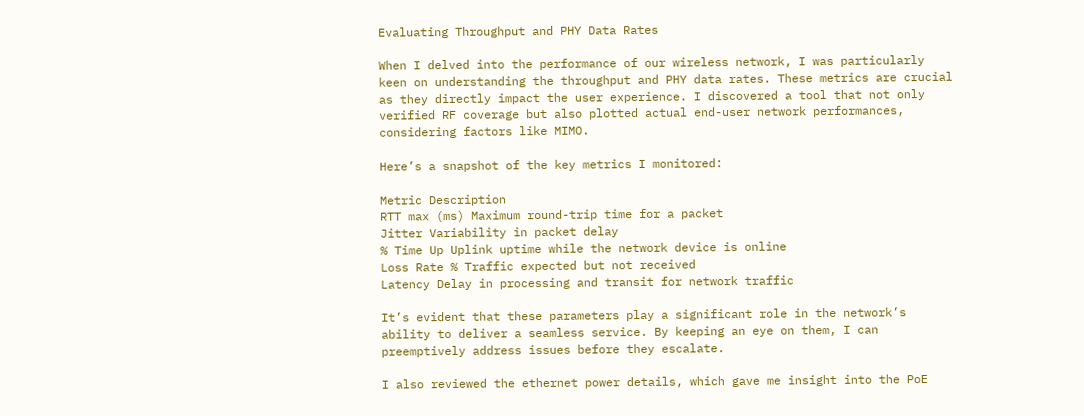Evaluating Throughput and PHY Data Rates

When I delved into the performance of our wireless network, I was particularly keen on understanding the throughput and PHY data rates. These metrics are crucial as they directly impact the user experience. I discovered a tool that not only verified RF coverage but also plotted actual end-user network performances, considering factors like MIMO.

Here’s a snapshot of the key metrics I monitored:

Metric Description
RTT max (ms) Maximum round-trip time for a packet
Jitter Variability in packet delay
% Time Up Uplink uptime while the network device is online
Loss Rate % Traffic expected but not received
Latency Delay in processing and transit for network traffic

It’s evident that these parameters play a significant role in the network’s ability to deliver a seamless service. By keeping an eye on them, I can preemptively address issues before they escalate.

I also reviewed the ethernet power details, which gave me insight into the PoE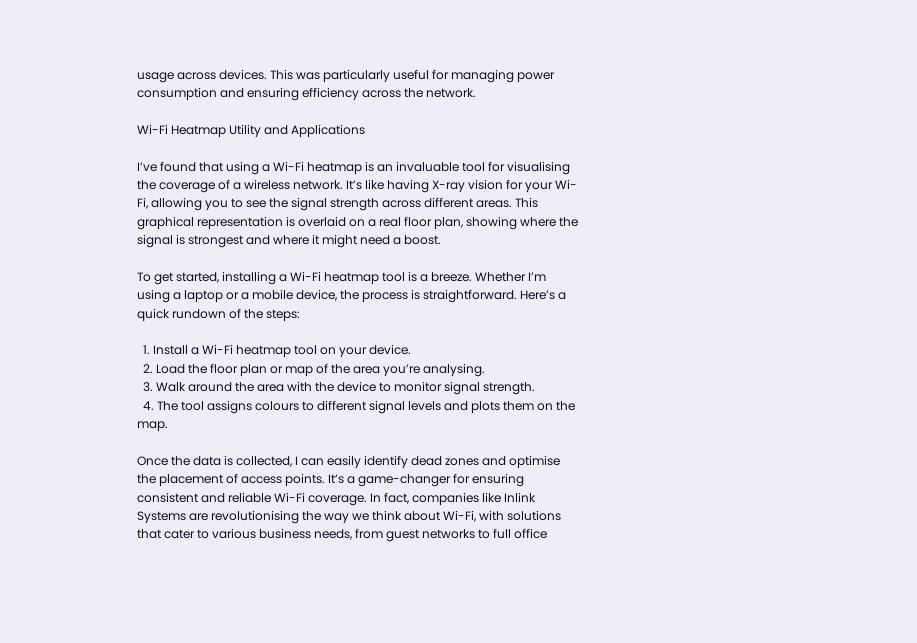usage across devices. This was particularly useful for managing power consumption and ensuring efficiency across the network.

Wi-Fi Heatmap Utility and Applications

I’ve found that using a Wi-Fi heatmap is an invaluable tool for visualising the coverage of a wireless network. It’s like having X-ray vision for your Wi-Fi, allowing you to see the signal strength across different areas. This graphical representation is overlaid on a real floor plan, showing where the signal is strongest and where it might need a boost.

To get started, installing a Wi-Fi heatmap tool is a breeze. Whether I’m using a laptop or a mobile device, the process is straightforward. Here’s a quick rundown of the steps:

  1. Install a Wi-Fi heatmap tool on your device.
  2. Load the floor plan or map of the area you’re analysing.
  3. Walk around the area with the device to monitor signal strength.
  4. The tool assigns colours to different signal levels and plots them on the map.

Once the data is collected, I can easily identify dead zones and optimise the placement of access points. It’s a game-changer for ensuring consistent and reliable Wi-Fi coverage. In fact, companies like Inlink Systems are revolutionising the way we think about Wi-Fi, with solutions that cater to various business needs, from guest networks to full office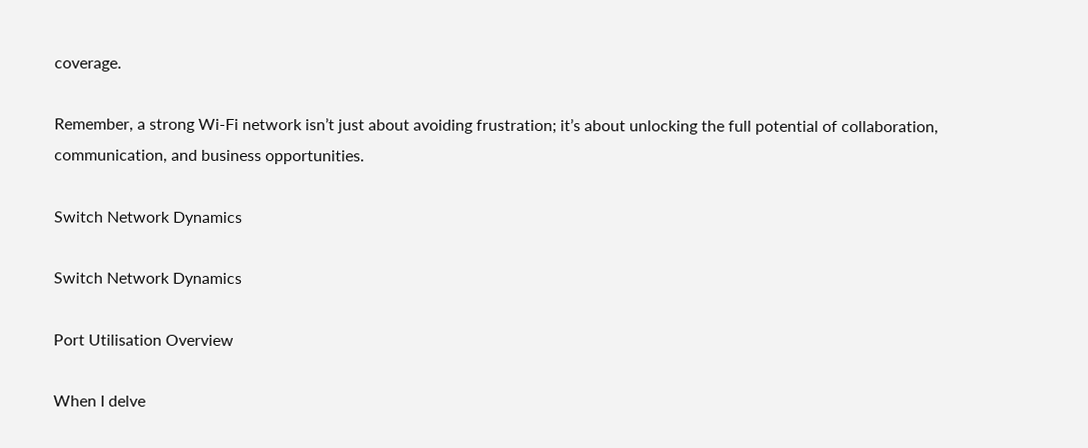coverage.

Remember, a strong Wi-Fi network isn’t just about avoiding frustration; it’s about unlocking the full potential of collaboration, communication, and business opportunities.

Switch Network Dynamics

Switch Network Dynamics

Port Utilisation Overview

When I delve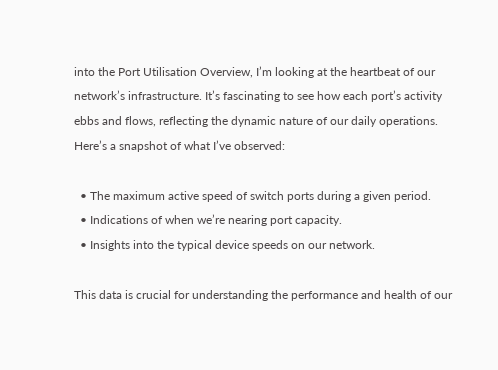into the Port Utilisation Overview, I’m looking at the heartbeat of our network’s infrastructure. It’s fascinating to see how each port’s activity ebbs and flows, reflecting the dynamic nature of our daily operations. Here’s a snapshot of what I’ve observed:

  • The maximum active speed of switch ports during a given period.
  • Indications of when we’re nearing port capacity.
  • Insights into the typical device speeds on our network.

This data is crucial for understanding the performance and health of our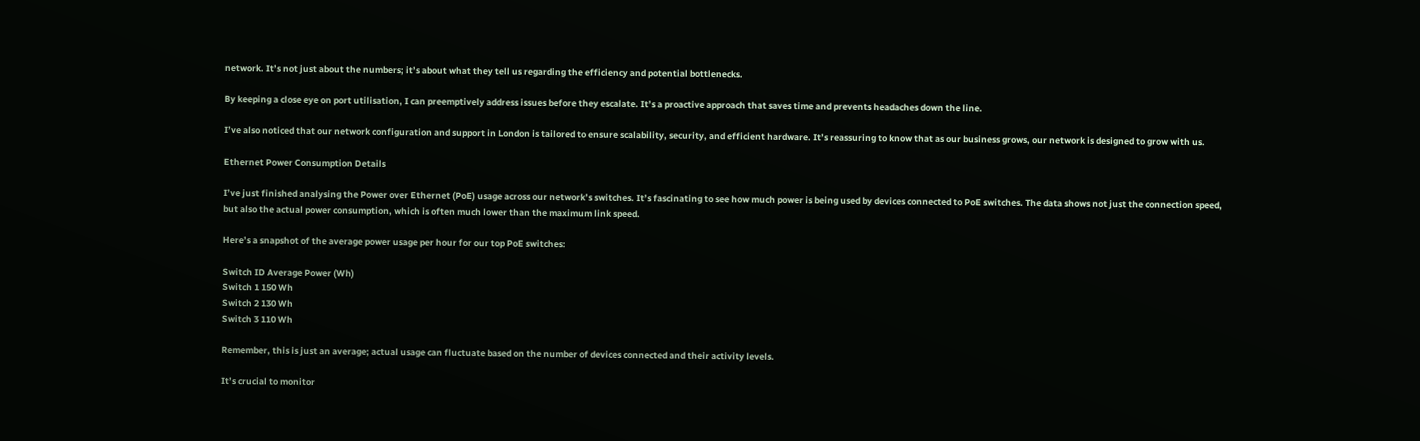network. It’s not just about the numbers; it’s about what they tell us regarding the efficiency and potential bottlenecks.

By keeping a close eye on port utilisation, I can preemptively address issues before they escalate. It’s a proactive approach that saves time and prevents headaches down the line.

I’ve also noticed that our network configuration and support in London is tailored to ensure scalability, security, and efficient hardware. It’s reassuring to know that as our business grows, our network is designed to grow with us.

Ethernet Power Consumption Details

I’ve just finished analysing the Power over Ethernet (PoE) usage across our network’s switches. It’s fascinating to see how much power is being used by devices connected to PoE switches. The data shows not just the connection speed, but also the actual power consumption, which is often much lower than the maximum link speed.

Here’s a snapshot of the average power usage per hour for our top PoE switches:

Switch ID Average Power (Wh)
Switch 1 150 Wh
Switch 2 130 Wh
Switch 3 110 Wh

Remember, this is just an average; actual usage can fluctuate based on the number of devices connected and their activity levels.

It’s crucial to monitor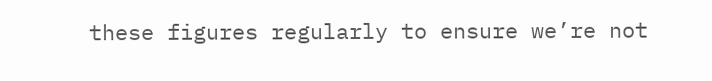these figures regularly to ensure we’re not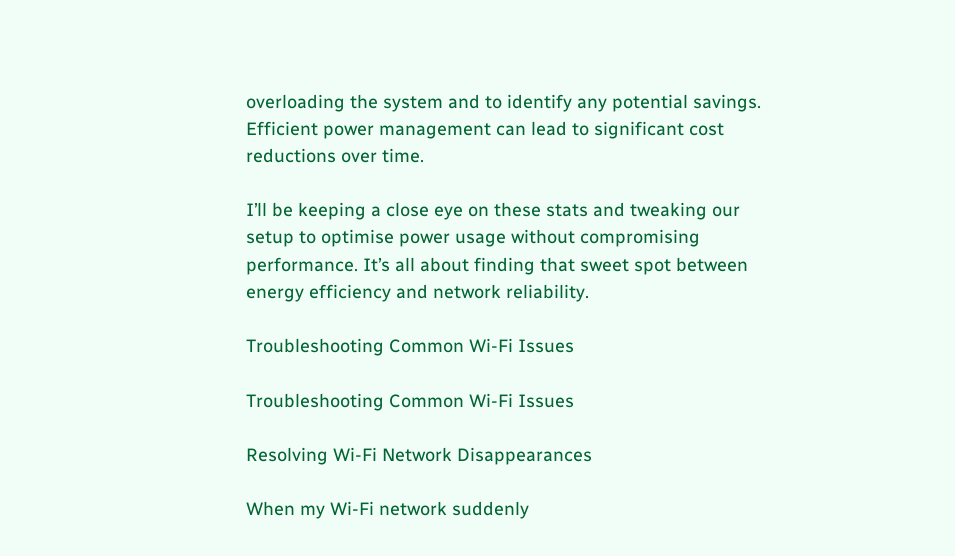overloading the system and to identify any potential savings. Efficient power management can lead to significant cost reductions over time.

I’ll be keeping a close eye on these stats and tweaking our setup to optimise power usage without compromising performance. It’s all about finding that sweet spot between energy efficiency and network reliability.

Troubleshooting Common Wi-Fi Issues

Troubleshooting Common Wi-Fi Issues

Resolving Wi-Fi Network Disappearances

When my Wi-Fi network suddenly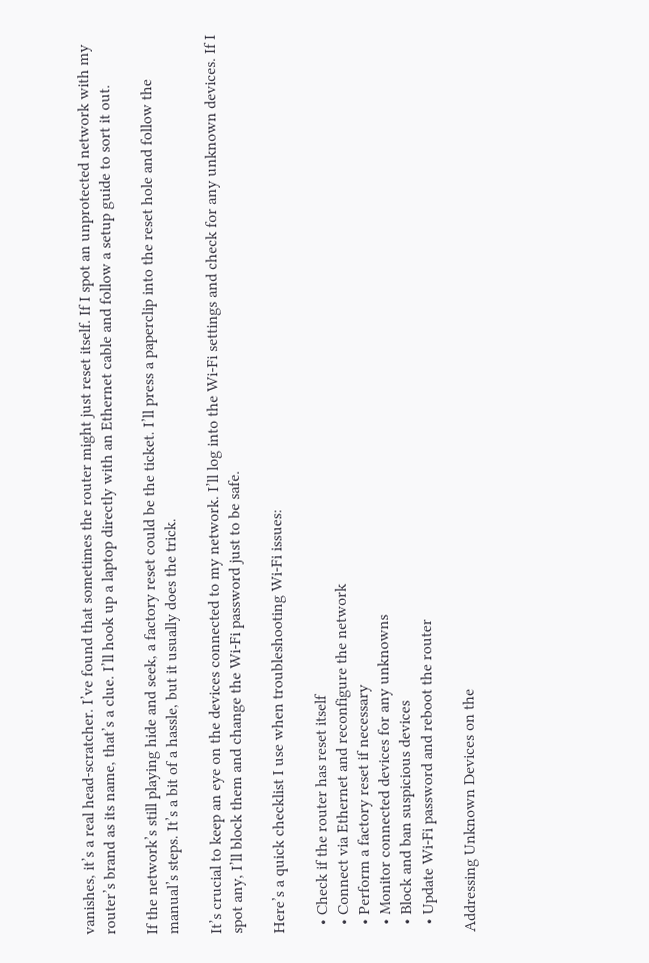vanishes, it’s a real head-scratcher. I’ve found that sometimes the router might just reset itself. If I spot an unprotected network with my router’s brand as its name, that’s a clue. I’ll hook up a laptop directly with an Ethernet cable and follow a setup guide to sort it out.

If the network’s still playing hide and seek, a factory reset could be the ticket. I’ll press a paperclip into the reset hole and follow the manual’s steps. It’s a bit of a hassle, but it usually does the trick.

It’s crucial to keep an eye on the devices connected to my network. I’ll log into the Wi-Fi settings and check for any unknown devices. If I spot any, I’ll block them and change the Wi-Fi password just to be safe.

Here’s a quick checklist I use when troubleshooting Wi-Fi issues:

  • Check if the router has reset itself
  • Connect via Ethernet and reconfigure the network
  • Perform a factory reset if necessary
  • Monitor connected devices for any unknowns
  • Block and ban suspicious devices
  • Update Wi-Fi password and reboot the router

Addressing Unknown Devices on the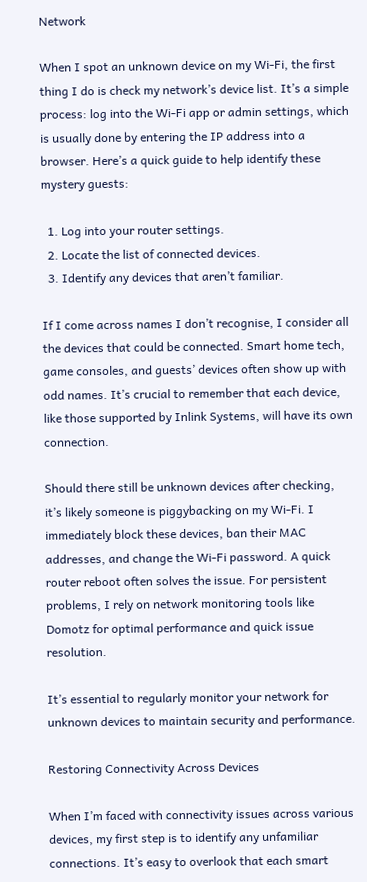Network

When I spot an unknown device on my Wi-Fi, the first thing I do is check my network’s device list. It’s a simple process: log into the Wi-Fi app or admin settings, which is usually done by entering the IP address into a browser. Here’s a quick guide to help identify these mystery guests:

  1. Log into your router settings.
  2. Locate the list of connected devices.
  3. Identify any devices that aren’t familiar.

If I come across names I don’t recognise, I consider all the devices that could be connected. Smart home tech, game consoles, and guests’ devices often show up with odd names. It’s crucial to remember that each device, like those supported by Inlink Systems, will have its own connection.

Should there still be unknown devices after checking, it’s likely someone is piggybacking on my Wi-Fi. I immediately block these devices, ban their MAC addresses, and change the Wi-Fi password. A quick router reboot often solves the issue. For persistent problems, I rely on network monitoring tools like Domotz for optimal performance and quick issue resolution.

It’s essential to regularly monitor your network for unknown devices to maintain security and performance.

Restoring Connectivity Across Devices

When I’m faced with connectivity issues across various devices, my first step is to identify any unfamiliar connections. It’s easy to overlook that each smart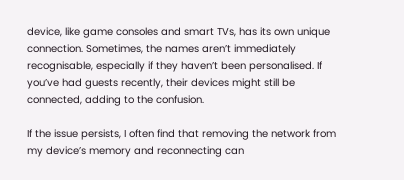device, like game consoles and smart TVs, has its own unique connection. Sometimes, the names aren’t immediately recognisable, especially if they haven’t been personalised. If you’ve had guests recently, their devices might still be connected, adding to the confusion.

If the issue persists, I often find that removing the network from my device’s memory and reconnecting can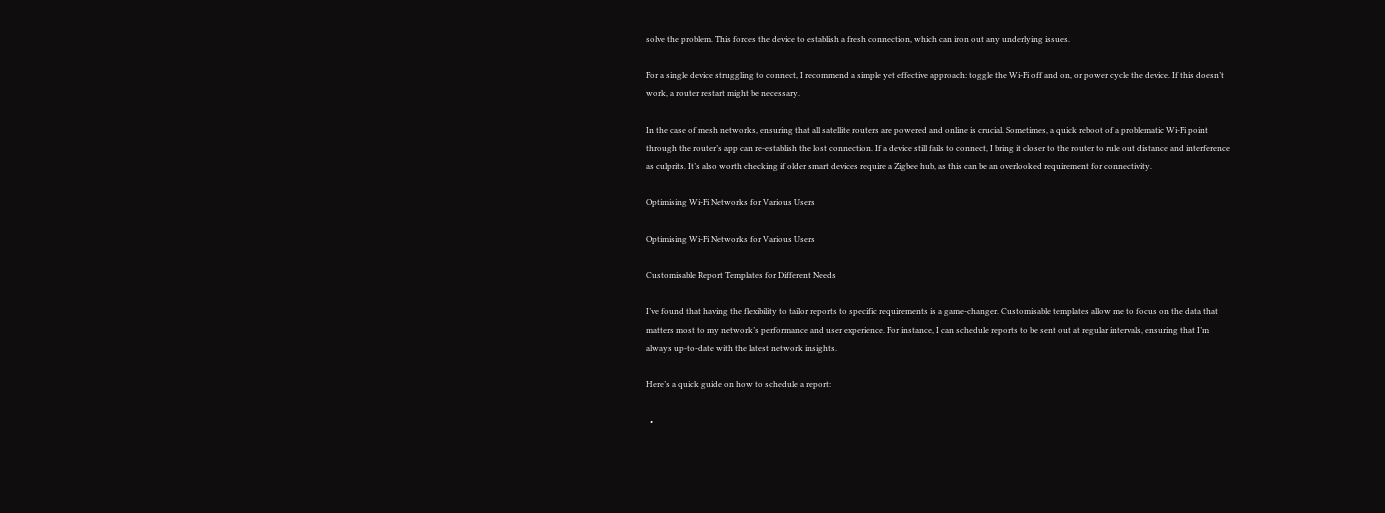solve the problem. This forces the device to establish a fresh connection, which can iron out any underlying issues.

For a single device struggling to connect, I recommend a simple yet effective approach: toggle the Wi-Fi off and on, or power cycle the device. If this doesn’t work, a router restart might be necessary.

In the case of mesh networks, ensuring that all satellite routers are powered and online is crucial. Sometimes, a quick reboot of a problematic Wi-Fi point through the router’s app can re-establish the lost connection. If a device still fails to connect, I bring it closer to the router to rule out distance and interference as culprits. It’s also worth checking if older smart devices require a Zigbee hub, as this can be an overlooked requirement for connectivity.

Optimising Wi-Fi Networks for Various Users

Optimising Wi-Fi Networks for Various Users

Customisable Report Templates for Different Needs

I’ve found that having the flexibility to tailor reports to specific requirements is a game-changer. Customisable templates allow me to focus on the data that matters most to my network’s performance and user experience. For instance, I can schedule reports to be sent out at regular intervals, ensuring that I’m always up-to-date with the latest network insights.

Here’s a quick guide on how to schedule a report:

  •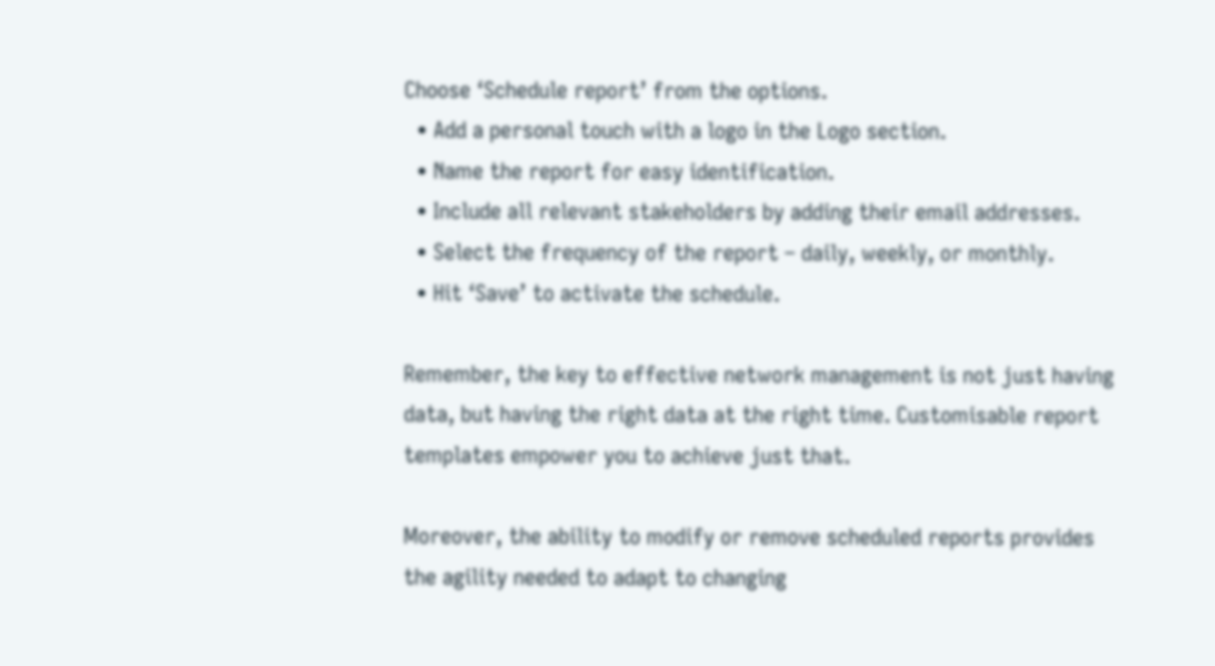Choose ‘Schedule report’ from the options.
  • Add a personal touch with a logo in the Logo section.
  • Name the report for easy identification.
  • Include all relevant stakeholders by adding their email addresses.
  • Select the frequency of the report – daily, weekly, or monthly.
  • Hit ‘Save’ to activate the schedule.

Remember, the key to effective network management is not just having data, but having the right data at the right time. Customisable report templates empower you to achieve just that.

Moreover, the ability to modify or remove scheduled reports provides the agility needed to adapt to changing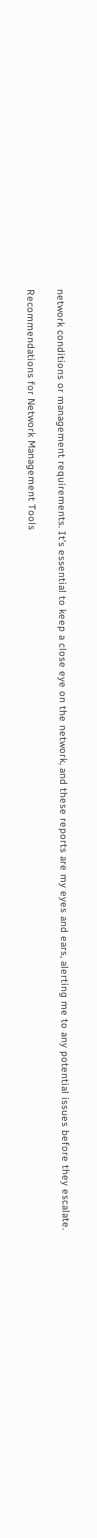network conditions or management requirements. It’s essential to keep a close eye on the network, and these reports are my eyes and ears, alerting me to any potential issues before they escalate.

Recommendations for Network Management Tools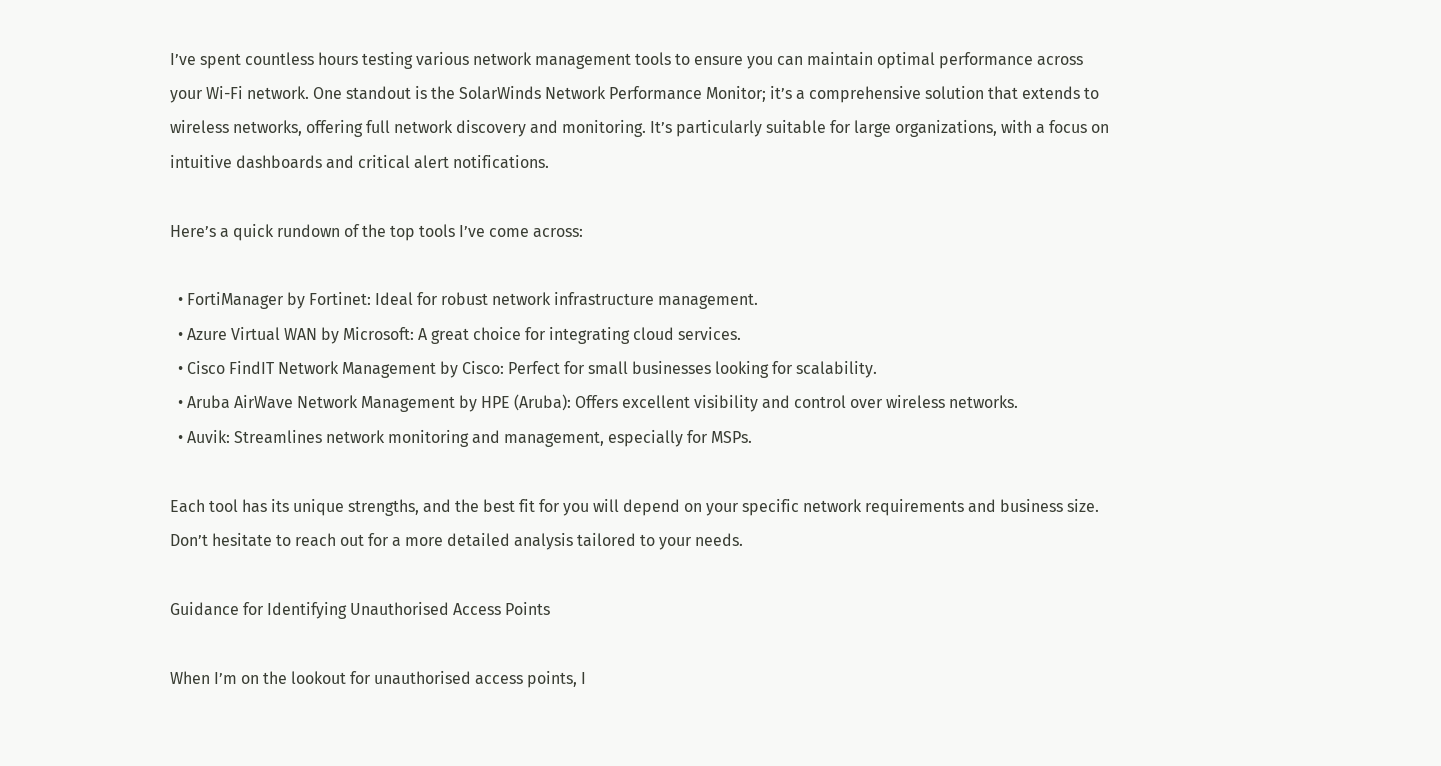I’ve spent countless hours testing various network management tools to ensure you can maintain optimal performance across your Wi-Fi network. One standout is the SolarWinds Network Performance Monitor; it’s a comprehensive solution that extends to wireless networks, offering full network discovery and monitoring. It’s particularly suitable for large organizations, with a focus on intuitive dashboards and critical alert notifications.

Here’s a quick rundown of the top tools I’ve come across:

  • FortiManager by Fortinet: Ideal for robust network infrastructure management.
  • Azure Virtual WAN by Microsoft: A great choice for integrating cloud services.
  • Cisco FindIT Network Management by Cisco: Perfect for small businesses looking for scalability.
  • Aruba AirWave Network Management by HPE (Aruba): Offers excellent visibility and control over wireless networks.
  • Auvik: Streamlines network monitoring and management, especially for MSPs.

Each tool has its unique strengths, and the best fit for you will depend on your specific network requirements and business size. Don’t hesitate to reach out for a more detailed analysis tailored to your needs.

Guidance for Identifying Unauthorised Access Points

When I’m on the lookout for unauthorised access points, I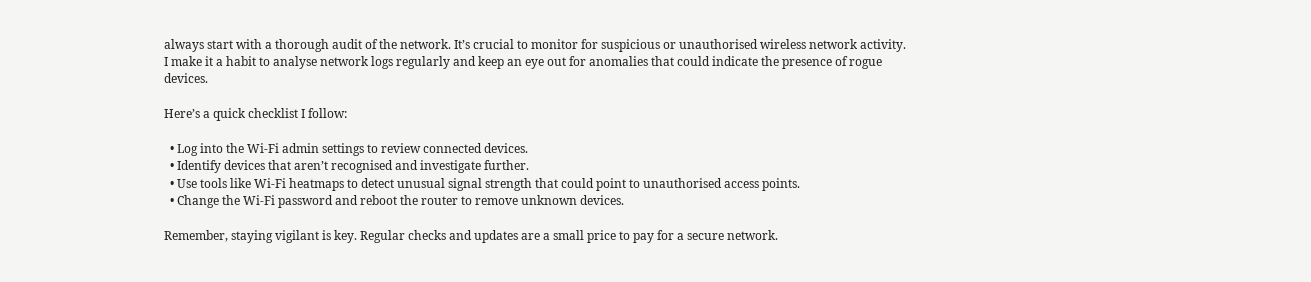always start with a thorough audit of the network. It’s crucial to monitor for suspicious or unauthorised wireless network activity. I make it a habit to analyse network logs regularly and keep an eye out for anomalies that could indicate the presence of rogue devices.

Here’s a quick checklist I follow:

  • Log into the Wi-Fi admin settings to review connected devices.
  • Identify devices that aren’t recognised and investigate further.
  • Use tools like Wi-Fi heatmaps to detect unusual signal strength that could point to unauthorised access points.
  • Change the Wi-Fi password and reboot the router to remove unknown devices.

Remember, staying vigilant is key. Regular checks and updates are a small price to pay for a secure network.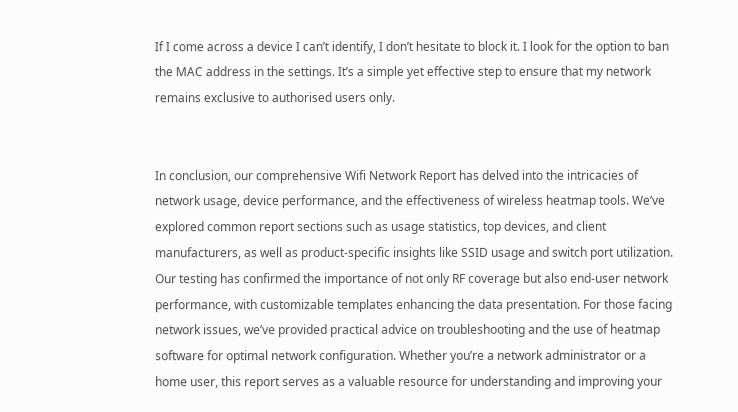If I come across a device I can’t identify, I don’t hesitate to block it. I look for the option to ban the MAC address in the settings. It’s a simple yet effective step to ensure that my network remains exclusive to authorised users only.


In conclusion, our comprehensive Wifi Network Report has delved into the intricacies of network usage, device performance, and the effectiveness of wireless heatmap tools. We’ve explored common report sections such as usage statistics, top devices, and client manufacturers, as well as product-specific insights like SSID usage and switch port utilization. Our testing has confirmed the importance of not only RF coverage but also end-user network performance, with customizable templates enhancing the data presentation. For those facing network issues, we’ve provided practical advice on troubleshooting and the use of heatmap software for optimal network configuration. Whether you’re a network administrator or a home user, this report serves as a valuable resource for understanding and improving your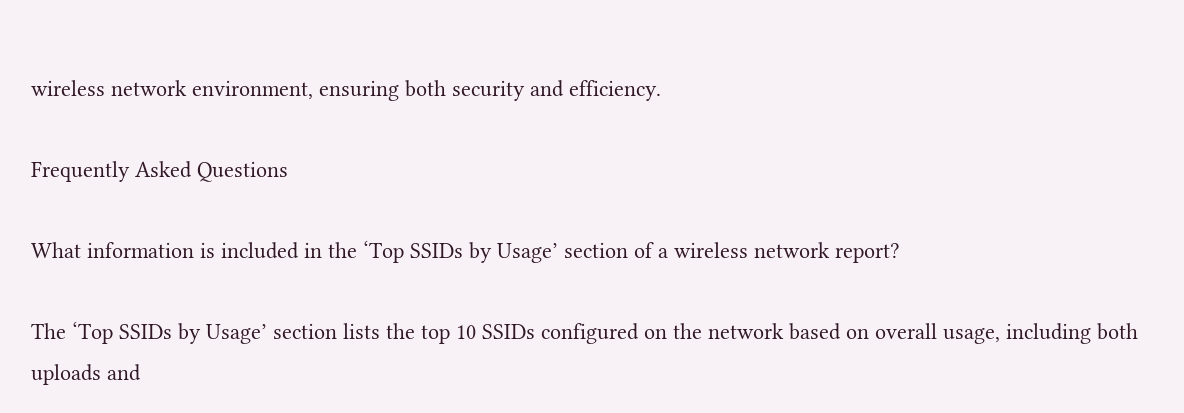wireless network environment, ensuring both security and efficiency.

Frequently Asked Questions

What information is included in the ‘Top SSIDs by Usage’ section of a wireless network report?

The ‘Top SSIDs by Usage’ section lists the top 10 SSIDs configured on the network based on overall usage, including both uploads and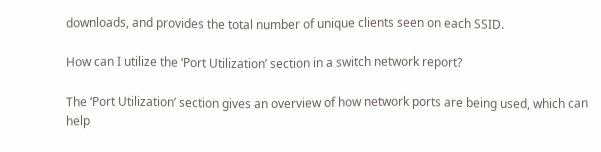downloads, and provides the total number of unique clients seen on each SSID.

How can I utilize the ‘Port Utilization’ section in a switch network report?

The ‘Port Utilization’ section gives an overview of how network ports are being used, which can help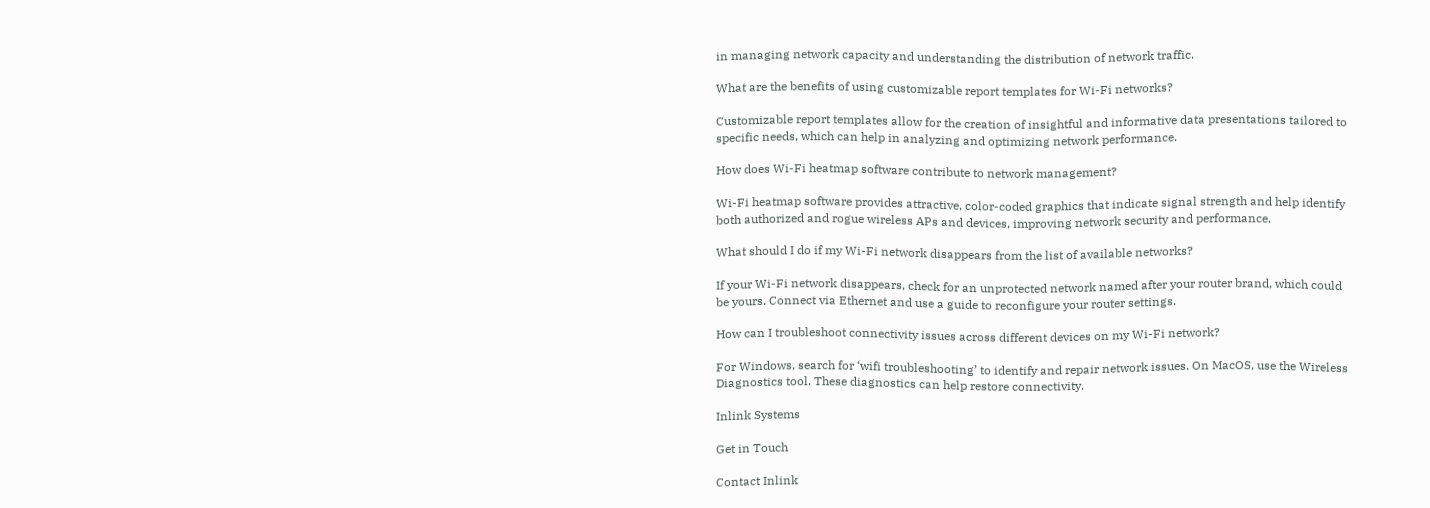in managing network capacity and understanding the distribution of network traffic.

What are the benefits of using customizable report templates for Wi-Fi networks?

Customizable report templates allow for the creation of insightful and informative data presentations tailored to specific needs, which can help in analyzing and optimizing network performance.

How does Wi-Fi heatmap software contribute to network management?

Wi-Fi heatmap software provides attractive, color-coded graphics that indicate signal strength and help identify both authorized and rogue wireless APs and devices, improving network security and performance.

What should I do if my Wi-Fi network disappears from the list of available networks?

If your Wi-Fi network disappears, check for an unprotected network named after your router brand, which could be yours. Connect via Ethernet and use a guide to reconfigure your router settings.

How can I troubleshoot connectivity issues across different devices on my Wi-Fi network?

For Windows, search for ‘wifi troubleshooting’ to identify and repair network issues. On MacOS, use the Wireless Diagnostics tool. These diagnostics can help restore connectivity.

Inlink Systems

Get in Touch

Contact Inlink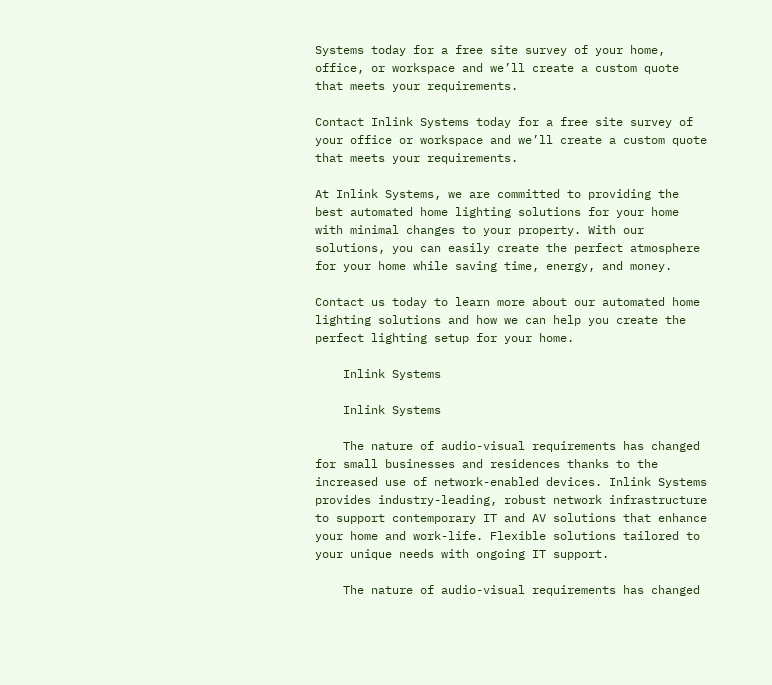Systems today for a free site survey of your home, office, or workspace and we’ll create a custom quote that meets your requirements.

Contact Inlink Systems today for a free site survey of your office or workspace and we’ll create a custom quote that meets your requirements.

At Inlink Systems, we are committed to providing the best automated home lighting solutions for your home with minimal changes to your property. With our solutions, you can easily create the perfect atmosphere for your home while saving time, energy, and money.

Contact us today to learn more about our automated home lighting solutions and how we can help you create the perfect lighting setup for your home.

    Inlink Systems

    Inlink Systems

    The nature of audio-visual requirements has changed for small businesses and residences thanks to the increased use of network-enabled devices. Inlink Systems provides industry-leading, robust network infrastructure to support contemporary IT and AV solutions that enhance your home and work-life. Flexible solutions tailored to your unique needs with ongoing IT support.

    The nature of audio-visual requirements has changed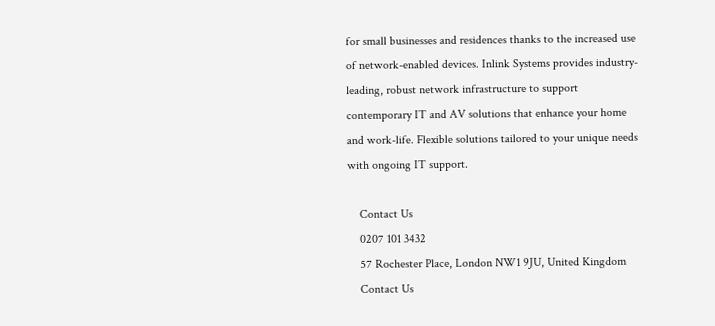for small businesses and residences thanks to the increased use of network-enabled devices. Inlink Systems provides industry-leading, robust network infrastructure to support contemporary IT and AV solutions that enhance your home and work-life. Flexible solutions tailored to your unique needs with ongoing IT support.

    Contact Us
    0207 101 3432
    57 Rochester Place, London NW1 9JU, United Kingdom
    Contact Us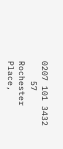0207 101 3432
    57 Rochester Place,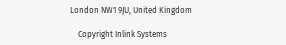London NW1 9JU, United Kingdom

    Copyright Inlink Systems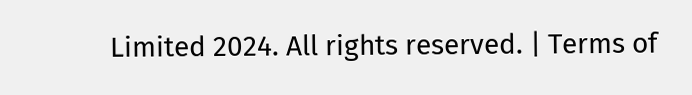Limited 2024. All rights reserved. | Terms of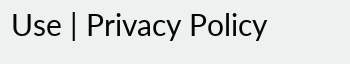Use | Privacy Policy